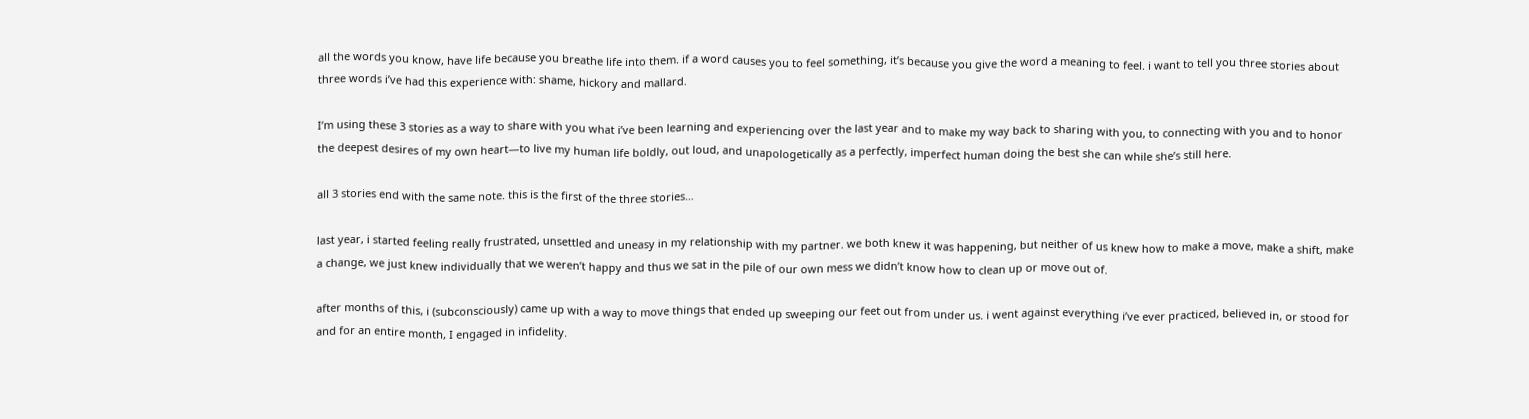all the words you know, have life because you breathe life into them. if a word causes you to feel something, it’s because you give the word a meaning to feel. i want to tell you three stories about three words i’ve had this experience with: shame, hickory and mallard.

I’m using these 3 stories as a way to share with you what i’ve been learning and experiencing over the last year and to make my way back to sharing with you, to connecting with you and to honor the deepest desires of my own heart—to live my human life boldly, out loud, and unapologetically as a perfectly, imperfect human doing the best she can while she’s still here.

all 3 stories end with the same note. this is the first of the three stories…

last year, i started feeling really frustrated, unsettled and uneasy in my relationship with my partner. we both knew it was happening, but neither of us knew how to make a move, make a shift, make a change, we just knew individually that we weren’t happy and thus we sat in the pile of our own mess we didn’t know how to clean up or move out of.

after months of this, i (subconsciously) came up with a way to move things that ended up sweeping our feet out from under us. i went against everything i’ve ever practiced, believed in, or stood for and for an entire month, I engaged in infidelity.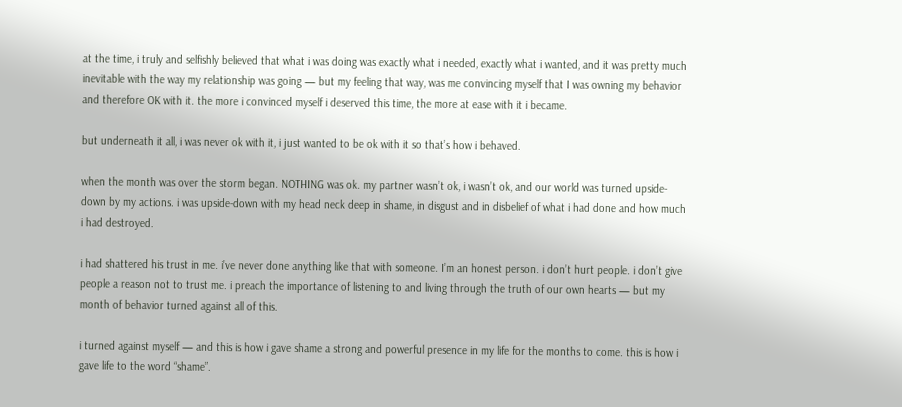at the time, i truly and selfishly believed that what i was doing was exactly what i needed, exactly what i wanted, and it was pretty much inevitable with the way my relationship was going — but my feeling that way, was me convincing myself that I was owning my behavior and therefore OK with it. the more i convinced myself i deserved this time, the more at ease with it i became.

but underneath it all, i was never ok with it, i just wanted to be ok with it so that’s how i behaved.

when the month was over the storm began. NOTHING was ok. my partner wasn’t ok, i wasn’t ok, and our world was turned upside-down by my actions. i was upside-down with my head neck deep in shame, in disgust and in disbelief of what i had done and how much i had destroyed.

i had shattered his trust in me. i’ve never done anything like that with someone. I’m an honest person. i don’t hurt people. i don’t give people a reason not to trust me. i preach the importance of listening to and living through the truth of our own hearts — but my month of behavior turned against all of this.

i turned against myself — and this is how i gave shame a strong and powerful presence in my life for the months to come. this is how i gave life to the word “shame”.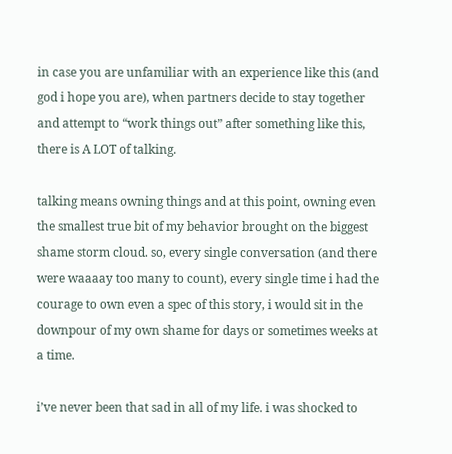in case you are unfamiliar with an experience like this (and god i hope you are), when partners decide to stay together and attempt to “work things out” after something like this, there is A LOT of talking.

talking means owning things and at this point, owning even the smallest true bit of my behavior brought on the biggest shame storm cloud. so, every single conversation (and there were waaaay too many to count), every single time i had the courage to own even a spec of this story, i would sit in the downpour of my own shame for days or sometimes weeks at a time.

i’ve never been that sad in all of my life. i was shocked to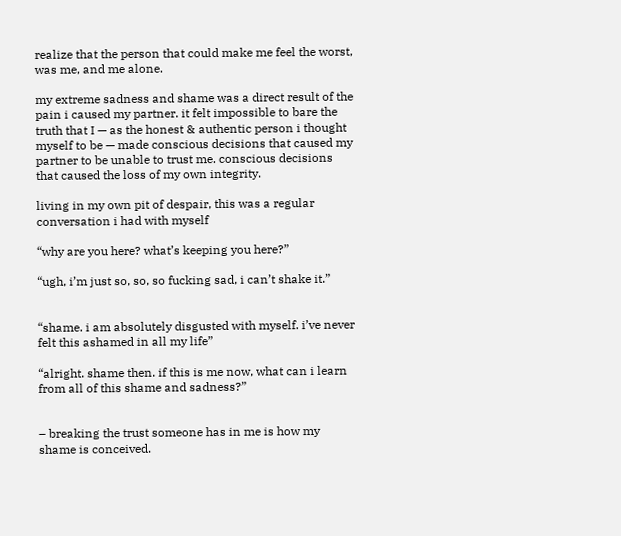realize that the person that could make me feel the worst, was me, and me alone.

my extreme sadness and shame was a direct result of the pain i caused my partner. it felt impossible to bare the truth that I — as the honest & authentic person i thought myself to be — made conscious decisions that caused my partner to be unable to trust me. conscious decisions that caused the loss of my own integrity.

living in my own pit of despair, this was a regular conversation i had with myself

“why are you here? what’s keeping you here?”

“ugh, i’m just so, so, so fucking sad, i can’t shake it.”


“shame. i am absolutely disgusted with myself. i’ve never felt this ashamed in all my life”

“alright. shame then. if this is me now, what can i learn from all of this shame and sadness?”


– breaking the trust someone has in me is how my shame is conceived.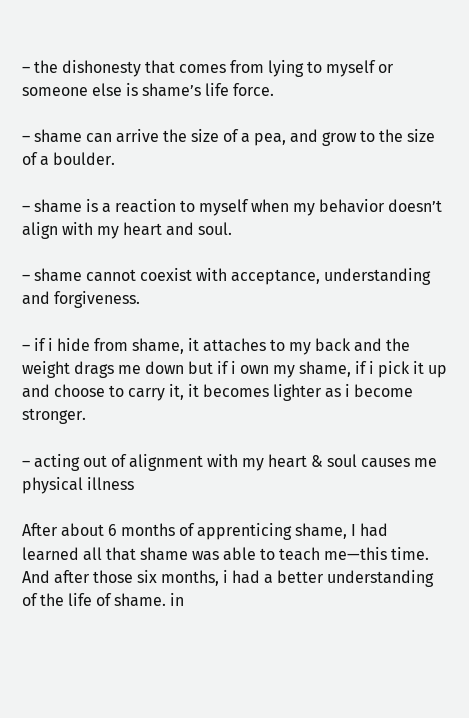– the dishonesty that comes from lying to myself or someone else is shame’s life force.

– shame can arrive the size of a pea, and grow to the size of a boulder.

– shame is a reaction to myself when my behavior doesn’t align with my heart and soul.

– shame cannot coexist with acceptance, understanding and forgiveness.

– if i hide from shame, it attaches to my back and the weight drags me down but if i own my shame, if i pick it up and choose to carry it, it becomes lighter as i become stronger.

– acting out of alignment with my heart & soul causes me physical illness

After about 6 months of apprenticing shame, I had learned all that shame was able to teach me—this time. And after those six months, i had a better understanding of the life of shame. in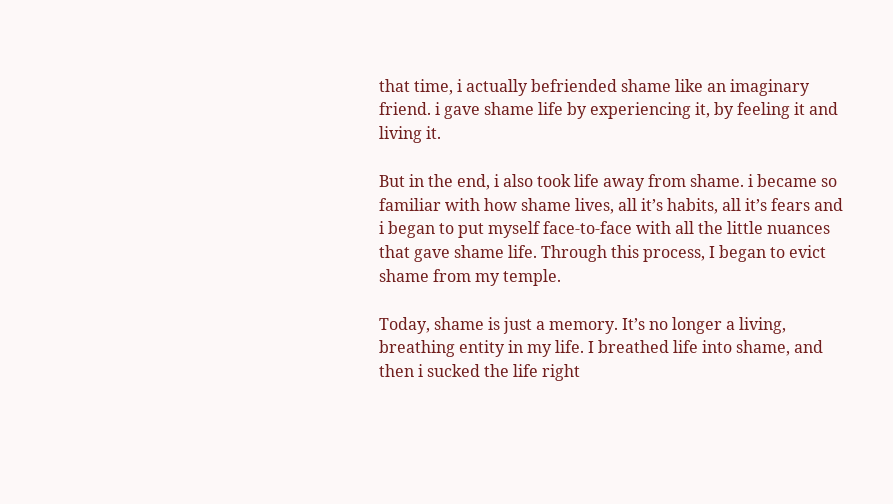that time, i actually befriended shame like an imaginary friend. i gave shame life by experiencing it, by feeling it and living it.

But in the end, i also took life away from shame. i became so familiar with how shame lives, all it’s habits, all it’s fears and i began to put myself face-to-face with all the little nuances that gave shame life. Through this process, I began to evict shame from my temple.

Today, shame is just a memory. It’s no longer a living, breathing entity in my life. I breathed life into shame, and then i sucked the life right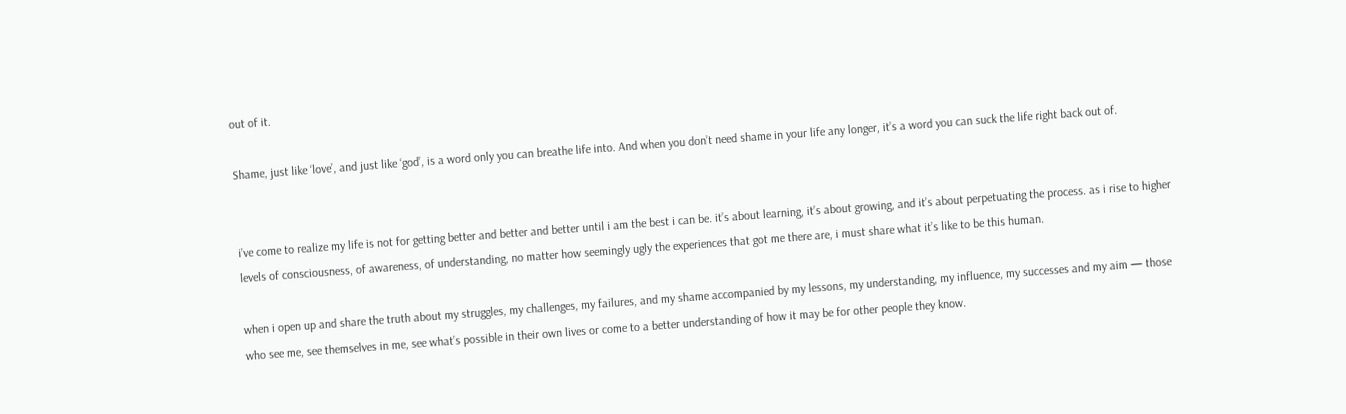out of it.

Shame, just like ‘love’, and just like ‘god’, is a word only you can breathe life into. And when you don’t need shame in your life any longer, it’s a word you can suck the life right back out of.


i’ve come to realize my life is not for getting better and better and better until i am the best i can be. it’s about learning, it’s about growing, and it’s about perpetuating the process. as i rise to higher levels of consciousness, of awareness, of understanding, no matter how seemingly ugly the experiences that got me there are, i must share what it’s like to be this human.

when i open up and share the truth about my struggles, my challenges, my failures, and my shame accompanied by my lessons, my understanding, my influence, my successes and my aim — those who see me, see themselves in me, see what’s possible in their own lives or come to a better understanding of how it may be for other people they know.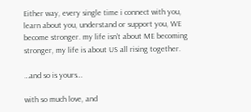Either way, every single time i connect with you, learn about you, understand or support you, WE become stronger. my life isn’t about ME becoming stronger, my life is about US all rising together.

…and so is yours…

with so much love, and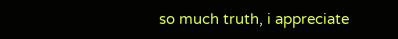so much truth, i appreciate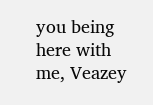you being here with me, Veazey